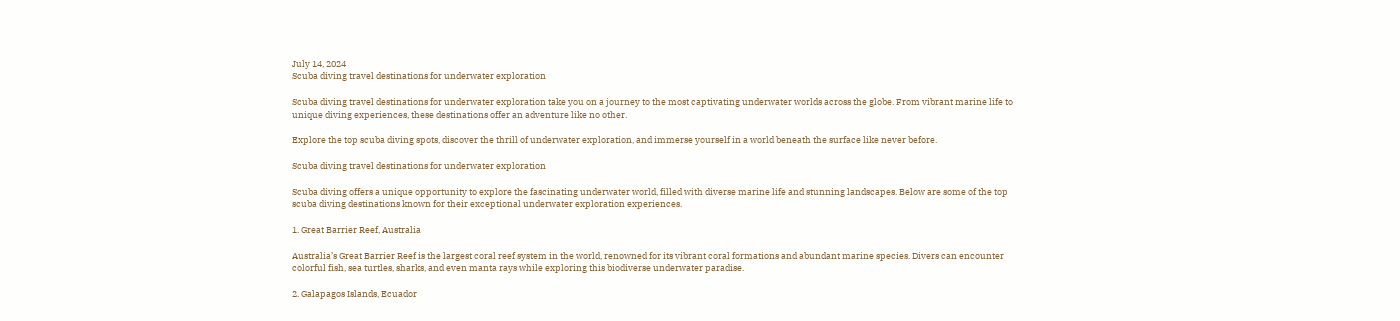July 14, 2024
Scuba diving travel destinations for underwater exploration

Scuba diving travel destinations for underwater exploration take you on a journey to the most captivating underwater worlds across the globe. From vibrant marine life to unique diving experiences, these destinations offer an adventure like no other.

Explore the top scuba diving spots, discover the thrill of underwater exploration, and immerse yourself in a world beneath the surface like never before.

Scuba diving travel destinations for underwater exploration

Scuba diving offers a unique opportunity to explore the fascinating underwater world, filled with diverse marine life and stunning landscapes. Below are some of the top scuba diving destinations known for their exceptional underwater exploration experiences.

1. Great Barrier Reef, Australia

Australia’s Great Barrier Reef is the largest coral reef system in the world, renowned for its vibrant coral formations and abundant marine species. Divers can encounter colorful fish, sea turtles, sharks, and even manta rays while exploring this biodiverse underwater paradise.

2. Galapagos Islands, Ecuador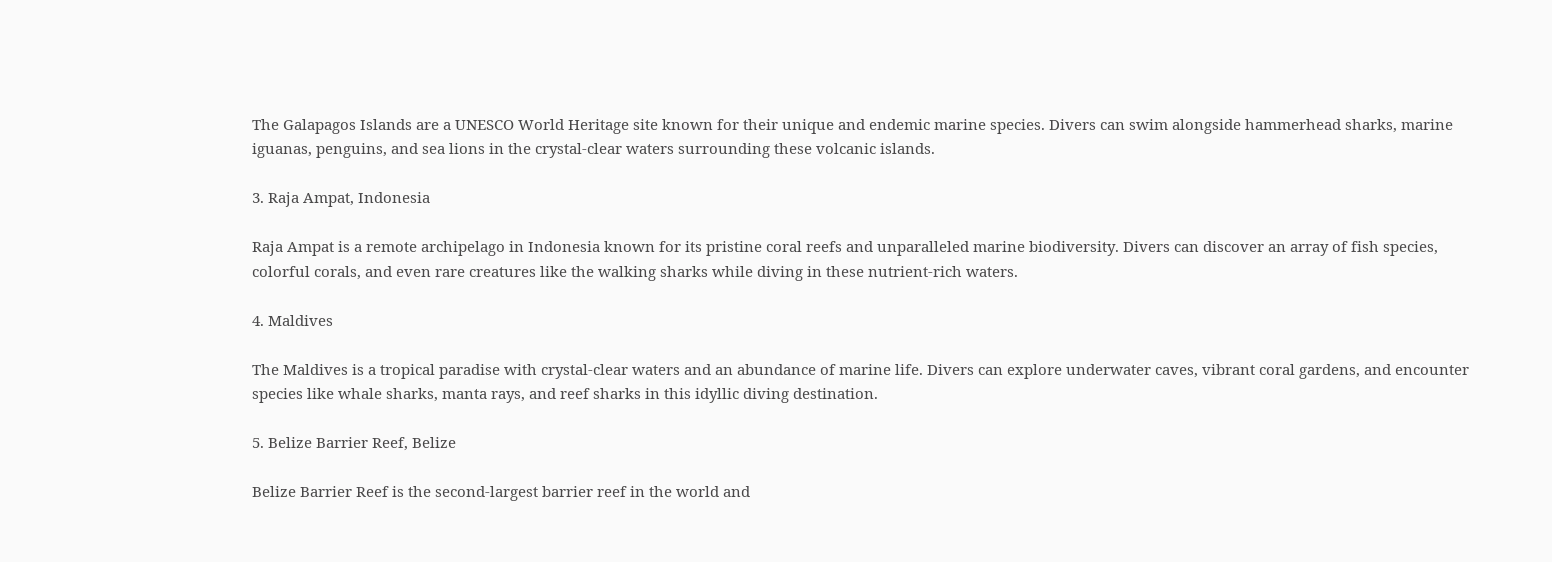The Galapagos Islands are a UNESCO World Heritage site known for their unique and endemic marine species. Divers can swim alongside hammerhead sharks, marine iguanas, penguins, and sea lions in the crystal-clear waters surrounding these volcanic islands.

3. Raja Ampat, Indonesia

Raja Ampat is a remote archipelago in Indonesia known for its pristine coral reefs and unparalleled marine biodiversity. Divers can discover an array of fish species, colorful corals, and even rare creatures like the walking sharks while diving in these nutrient-rich waters.

4. Maldives

The Maldives is a tropical paradise with crystal-clear waters and an abundance of marine life. Divers can explore underwater caves, vibrant coral gardens, and encounter species like whale sharks, manta rays, and reef sharks in this idyllic diving destination.

5. Belize Barrier Reef, Belize

Belize Barrier Reef is the second-largest barrier reef in the world and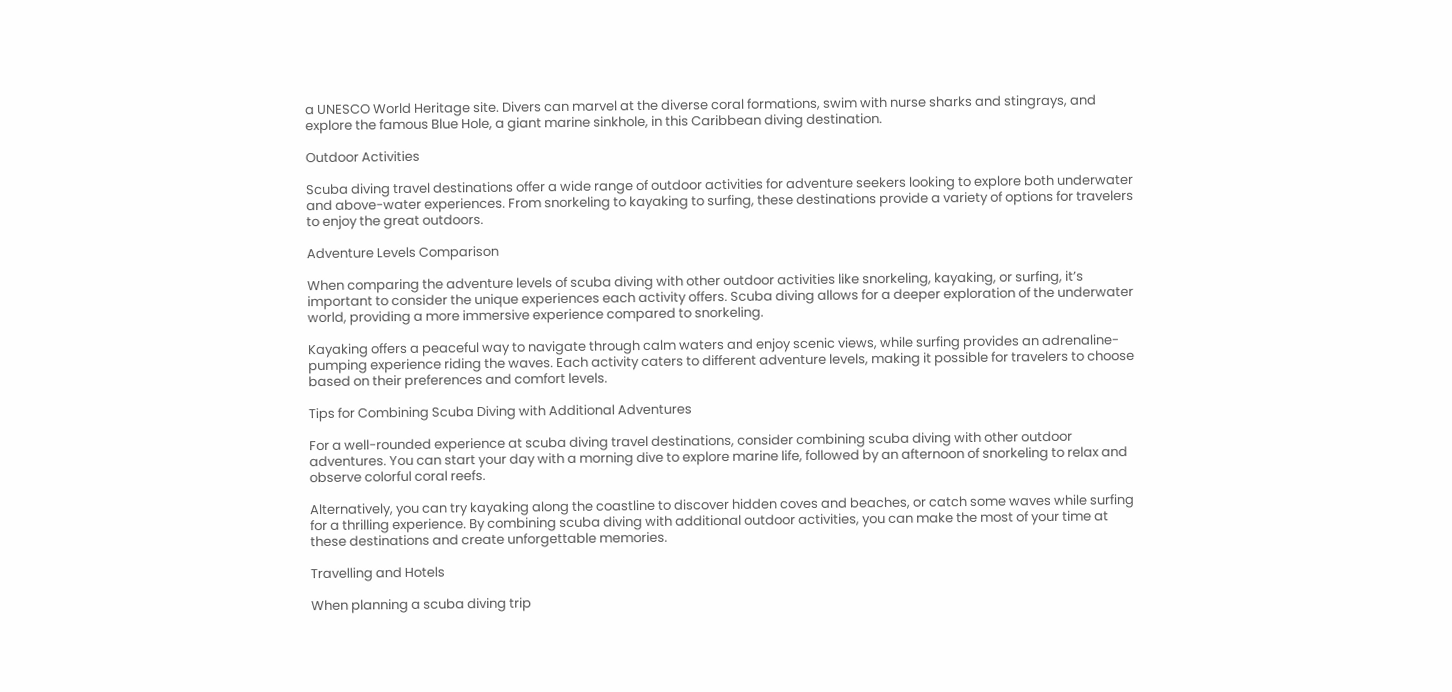a UNESCO World Heritage site. Divers can marvel at the diverse coral formations, swim with nurse sharks and stingrays, and explore the famous Blue Hole, a giant marine sinkhole, in this Caribbean diving destination.

Outdoor Activities

Scuba diving travel destinations offer a wide range of outdoor activities for adventure seekers looking to explore both underwater and above-water experiences. From snorkeling to kayaking to surfing, these destinations provide a variety of options for travelers to enjoy the great outdoors.

Adventure Levels Comparison

When comparing the adventure levels of scuba diving with other outdoor activities like snorkeling, kayaking, or surfing, it’s important to consider the unique experiences each activity offers. Scuba diving allows for a deeper exploration of the underwater world, providing a more immersive experience compared to snorkeling.

Kayaking offers a peaceful way to navigate through calm waters and enjoy scenic views, while surfing provides an adrenaline-pumping experience riding the waves. Each activity caters to different adventure levels, making it possible for travelers to choose based on their preferences and comfort levels.

Tips for Combining Scuba Diving with Additional Adventures

For a well-rounded experience at scuba diving travel destinations, consider combining scuba diving with other outdoor adventures. You can start your day with a morning dive to explore marine life, followed by an afternoon of snorkeling to relax and observe colorful coral reefs.

Alternatively, you can try kayaking along the coastline to discover hidden coves and beaches, or catch some waves while surfing for a thrilling experience. By combining scuba diving with additional outdoor activities, you can make the most of your time at these destinations and create unforgettable memories.

Travelling and Hotels

When planning a scuba diving trip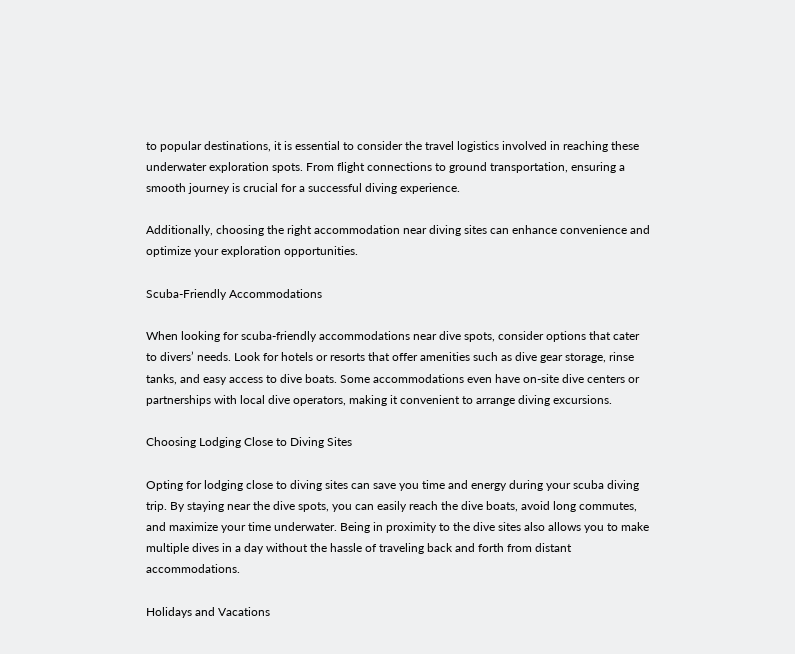to popular destinations, it is essential to consider the travel logistics involved in reaching these underwater exploration spots. From flight connections to ground transportation, ensuring a smooth journey is crucial for a successful diving experience.

Additionally, choosing the right accommodation near diving sites can enhance convenience and optimize your exploration opportunities.

Scuba-Friendly Accommodations

When looking for scuba-friendly accommodations near dive spots, consider options that cater to divers’ needs. Look for hotels or resorts that offer amenities such as dive gear storage, rinse tanks, and easy access to dive boats. Some accommodations even have on-site dive centers or partnerships with local dive operators, making it convenient to arrange diving excursions.

Choosing Lodging Close to Diving Sites

Opting for lodging close to diving sites can save you time and energy during your scuba diving trip. By staying near the dive spots, you can easily reach the dive boats, avoid long commutes, and maximize your time underwater. Being in proximity to the dive sites also allows you to make multiple dives in a day without the hassle of traveling back and forth from distant accommodations.

Holidays and Vacations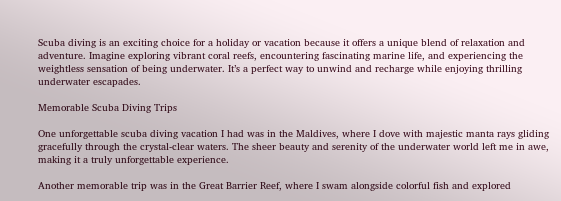Scuba diving is an exciting choice for a holiday or vacation because it offers a unique blend of relaxation and adventure. Imagine exploring vibrant coral reefs, encountering fascinating marine life, and experiencing the weightless sensation of being underwater. It’s a perfect way to unwind and recharge while enjoying thrilling underwater escapades.

Memorable Scuba Diving Trips

One unforgettable scuba diving vacation I had was in the Maldives, where I dove with majestic manta rays gliding gracefully through the crystal-clear waters. The sheer beauty and serenity of the underwater world left me in awe, making it a truly unforgettable experience.

Another memorable trip was in the Great Barrier Reef, where I swam alongside colorful fish and explored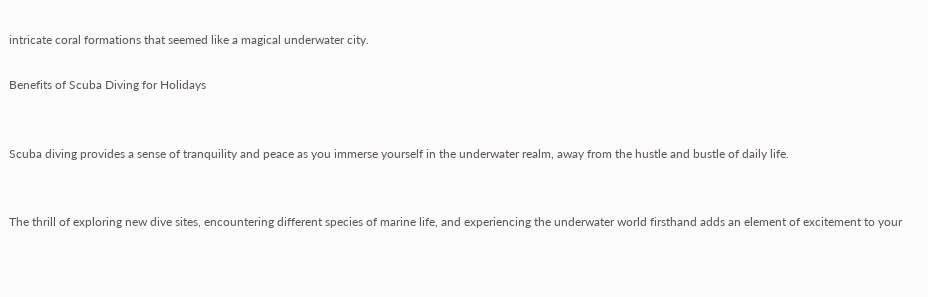intricate coral formations that seemed like a magical underwater city.

Benefits of Scuba Diving for Holidays


Scuba diving provides a sense of tranquility and peace as you immerse yourself in the underwater realm, away from the hustle and bustle of daily life.


The thrill of exploring new dive sites, encountering different species of marine life, and experiencing the underwater world firsthand adds an element of excitement to your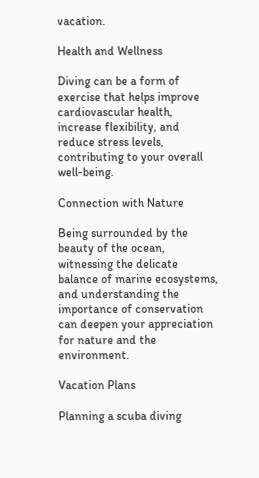vacation.

Health and Wellness

Diving can be a form of exercise that helps improve cardiovascular health, increase flexibility, and reduce stress levels, contributing to your overall well-being.

Connection with Nature

Being surrounded by the beauty of the ocean, witnessing the delicate balance of marine ecosystems, and understanding the importance of conservation can deepen your appreciation for nature and the environment.

Vacation Plans

Planning a scuba diving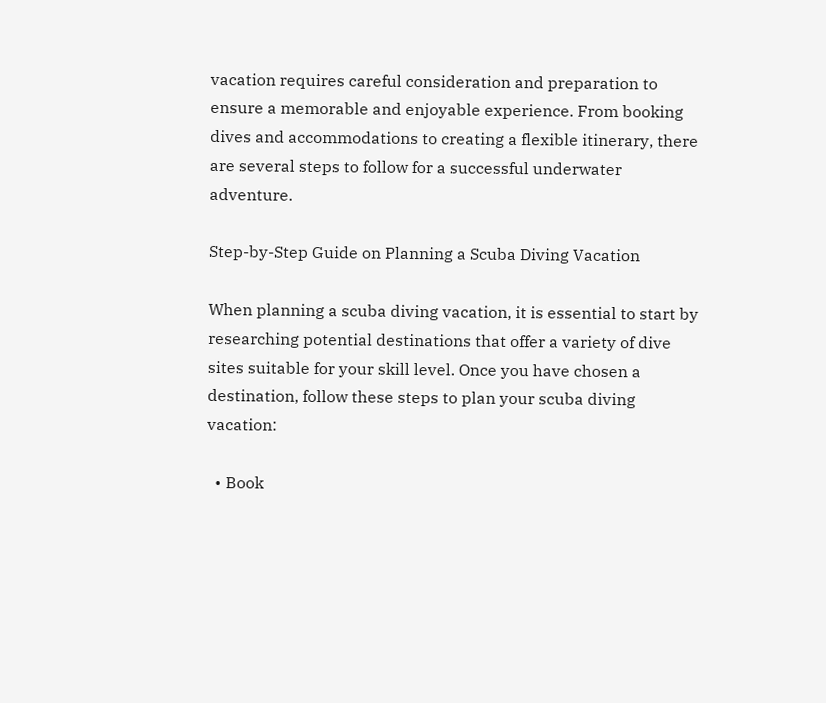vacation requires careful consideration and preparation to ensure a memorable and enjoyable experience. From booking dives and accommodations to creating a flexible itinerary, there are several steps to follow for a successful underwater adventure.

Step-by-Step Guide on Planning a Scuba Diving Vacation

When planning a scuba diving vacation, it is essential to start by researching potential destinations that offer a variety of dive sites suitable for your skill level. Once you have chosen a destination, follow these steps to plan your scuba diving vacation:

  • Book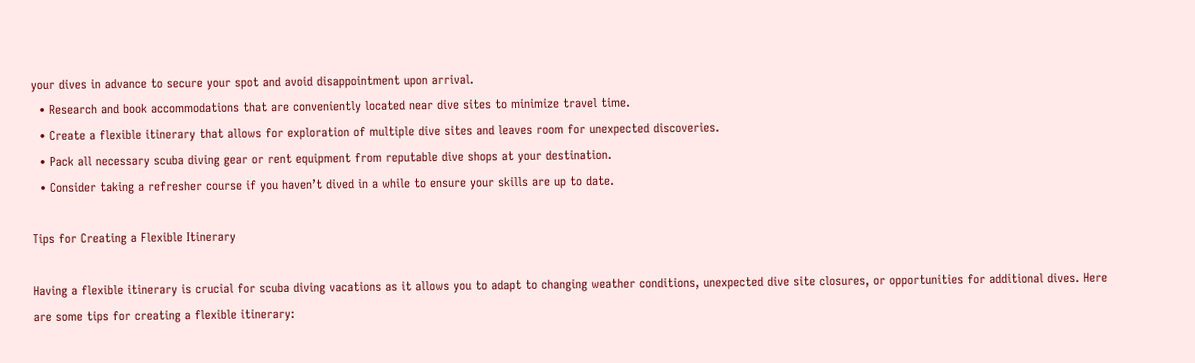your dives in advance to secure your spot and avoid disappointment upon arrival.
  • Research and book accommodations that are conveniently located near dive sites to minimize travel time.
  • Create a flexible itinerary that allows for exploration of multiple dive sites and leaves room for unexpected discoveries.
  • Pack all necessary scuba diving gear or rent equipment from reputable dive shops at your destination.
  • Consider taking a refresher course if you haven’t dived in a while to ensure your skills are up to date.

Tips for Creating a Flexible Itinerary

Having a flexible itinerary is crucial for scuba diving vacations as it allows you to adapt to changing weather conditions, unexpected dive site closures, or opportunities for additional dives. Here are some tips for creating a flexible itinerary: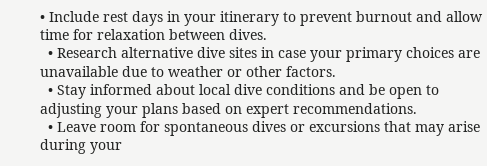• Include rest days in your itinerary to prevent burnout and allow time for relaxation between dives.
  • Research alternative dive sites in case your primary choices are unavailable due to weather or other factors.
  • Stay informed about local dive conditions and be open to adjusting your plans based on expert recommendations.
  • Leave room for spontaneous dives or excursions that may arise during your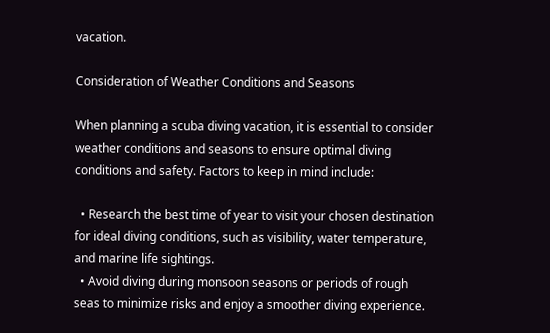vacation.

Consideration of Weather Conditions and Seasons

When planning a scuba diving vacation, it is essential to consider weather conditions and seasons to ensure optimal diving conditions and safety. Factors to keep in mind include:

  • Research the best time of year to visit your chosen destination for ideal diving conditions, such as visibility, water temperature, and marine life sightings.
  • Avoid diving during monsoon seasons or periods of rough seas to minimize risks and enjoy a smoother diving experience.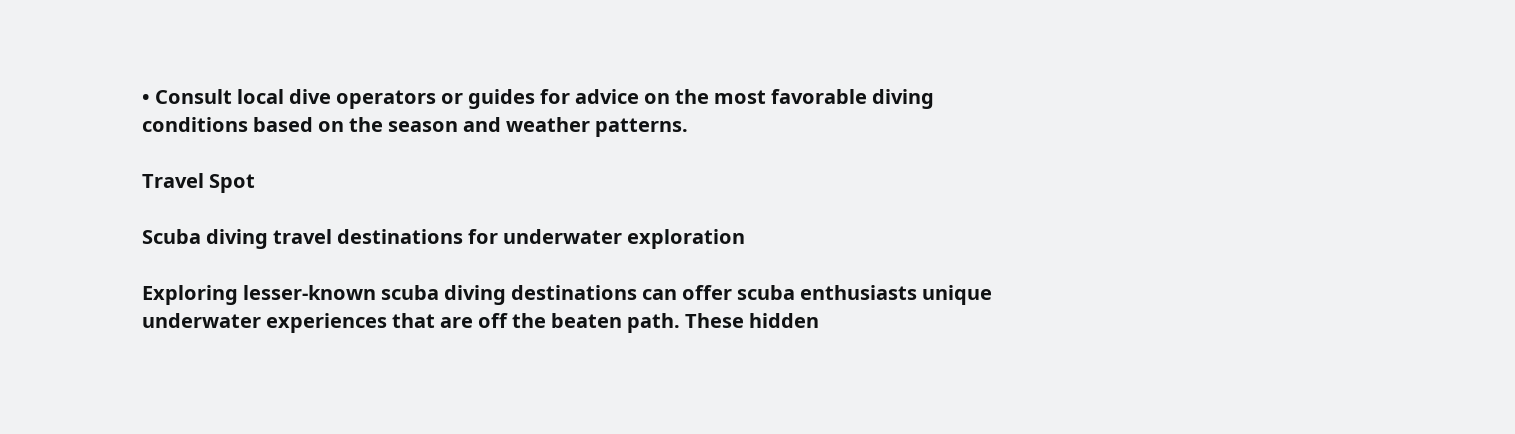• Consult local dive operators or guides for advice on the most favorable diving conditions based on the season and weather patterns.

Travel Spot

Scuba diving travel destinations for underwater exploration

Exploring lesser-known scuba diving destinations can offer scuba enthusiasts unique underwater experiences that are off the beaten path. These hidden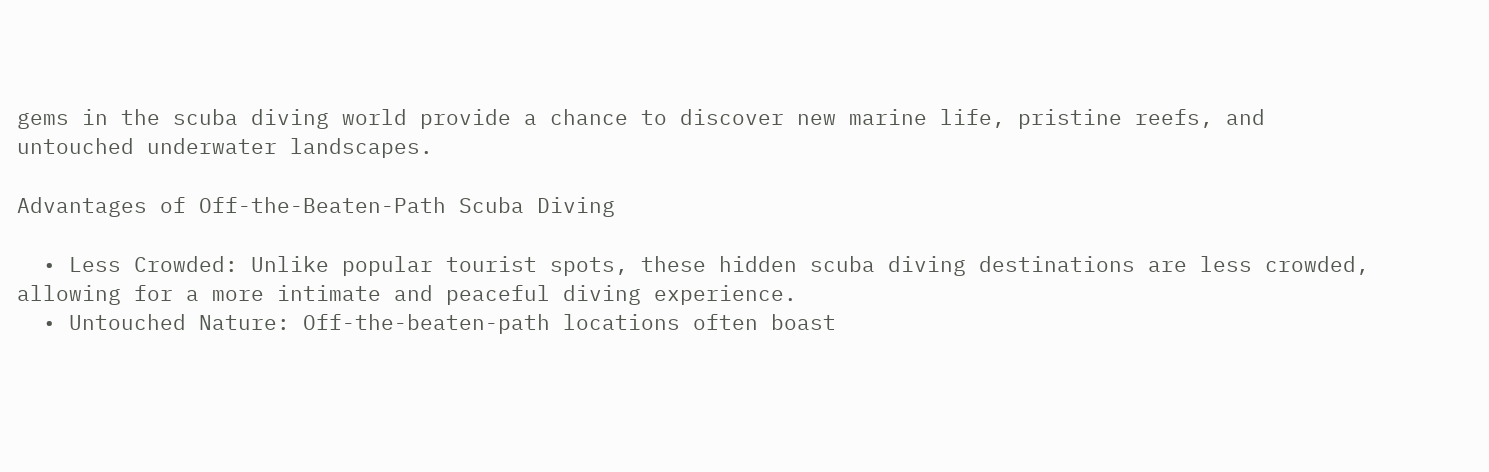gems in the scuba diving world provide a chance to discover new marine life, pristine reefs, and untouched underwater landscapes.

Advantages of Off-the-Beaten-Path Scuba Diving

  • Less Crowded: Unlike popular tourist spots, these hidden scuba diving destinations are less crowded, allowing for a more intimate and peaceful diving experience.
  • Untouched Nature: Off-the-beaten-path locations often boast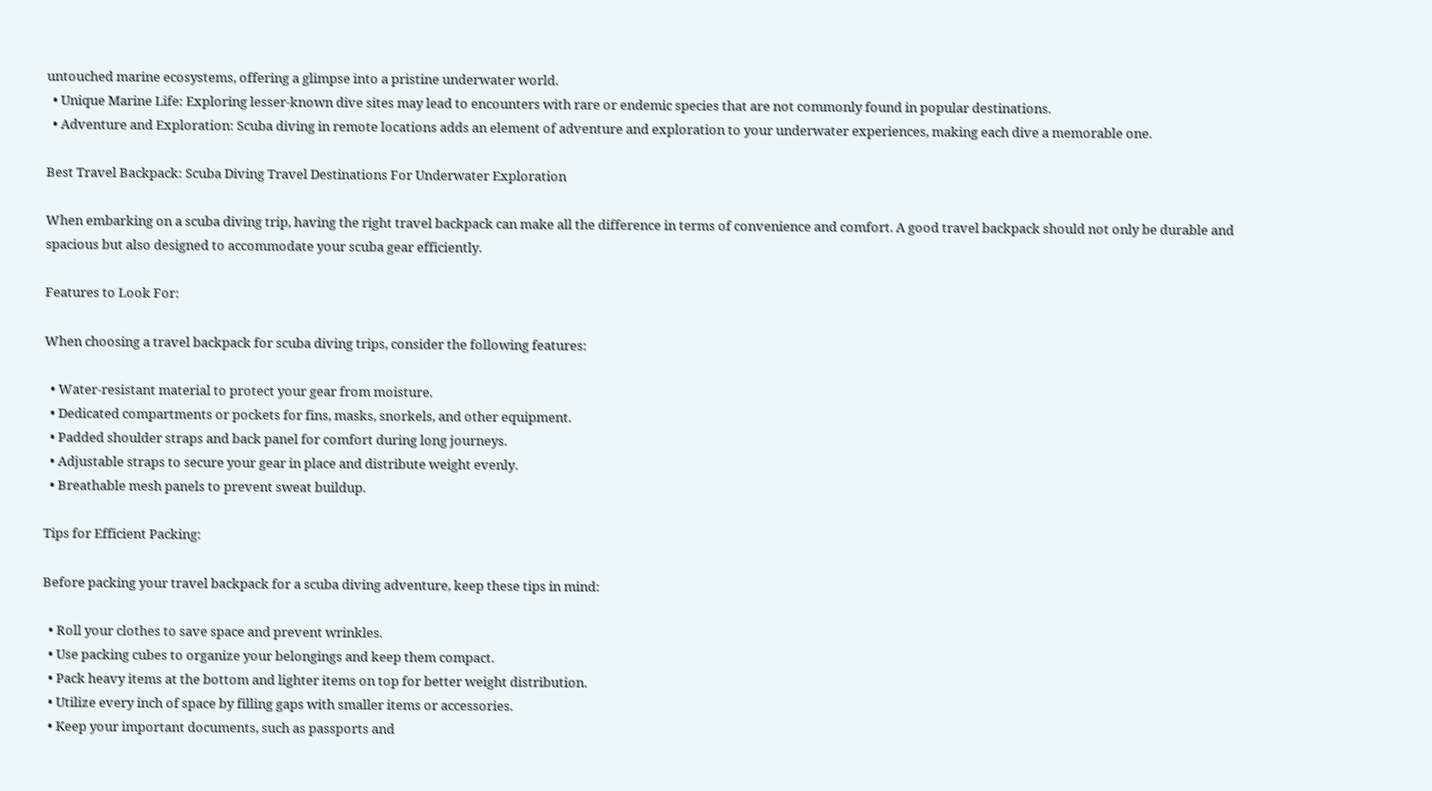untouched marine ecosystems, offering a glimpse into a pristine underwater world.
  • Unique Marine Life: Exploring lesser-known dive sites may lead to encounters with rare or endemic species that are not commonly found in popular destinations.
  • Adventure and Exploration: Scuba diving in remote locations adds an element of adventure and exploration to your underwater experiences, making each dive a memorable one.

Best Travel Backpack: Scuba Diving Travel Destinations For Underwater Exploration

When embarking on a scuba diving trip, having the right travel backpack can make all the difference in terms of convenience and comfort. A good travel backpack should not only be durable and spacious but also designed to accommodate your scuba gear efficiently.

Features to Look For:

When choosing a travel backpack for scuba diving trips, consider the following features:

  • Water-resistant material to protect your gear from moisture.
  • Dedicated compartments or pockets for fins, masks, snorkels, and other equipment.
  • Padded shoulder straps and back panel for comfort during long journeys.
  • Adjustable straps to secure your gear in place and distribute weight evenly.
  • Breathable mesh panels to prevent sweat buildup.

Tips for Efficient Packing:

Before packing your travel backpack for a scuba diving adventure, keep these tips in mind:

  • Roll your clothes to save space and prevent wrinkles.
  • Use packing cubes to organize your belongings and keep them compact.
  • Pack heavy items at the bottom and lighter items on top for better weight distribution.
  • Utilize every inch of space by filling gaps with smaller items or accessories.
  • Keep your important documents, such as passports and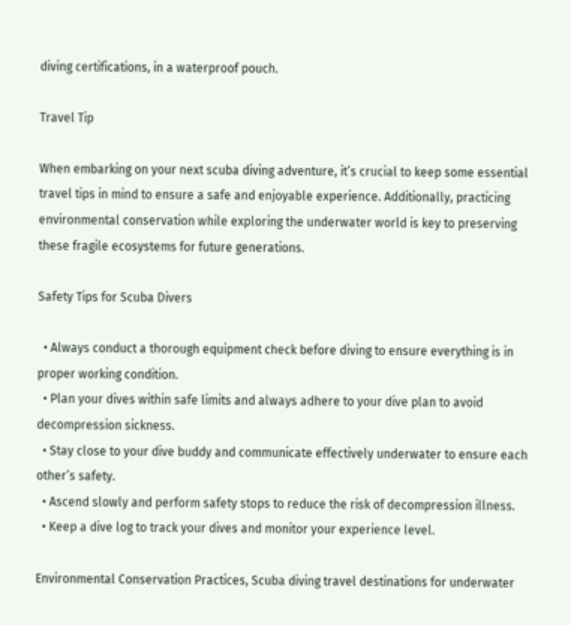diving certifications, in a waterproof pouch.

Travel Tip

When embarking on your next scuba diving adventure, it’s crucial to keep some essential travel tips in mind to ensure a safe and enjoyable experience. Additionally, practicing environmental conservation while exploring the underwater world is key to preserving these fragile ecosystems for future generations.

Safety Tips for Scuba Divers

  • Always conduct a thorough equipment check before diving to ensure everything is in proper working condition.
  • Plan your dives within safe limits and always adhere to your dive plan to avoid decompression sickness.
  • Stay close to your dive buddy and communicate effectively underwater to ensure each other’s safety.
  • Ascend slowly and perform safety stops to reduce the risk of decompression illness.
  • Keep a dive log to track your dives and monitor your experience level.

Environmental Conservation Practices, Scuba diving travel destinations for underwater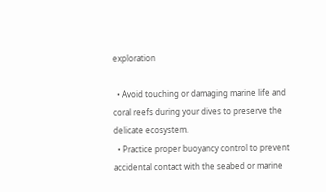exploration

  • Avoid touching or damaging marine life and coral reefs during your dives to preserve the delicate ecosystem.
  • Practice proper buoyancy control to prevent accidental contact with the seabed or marine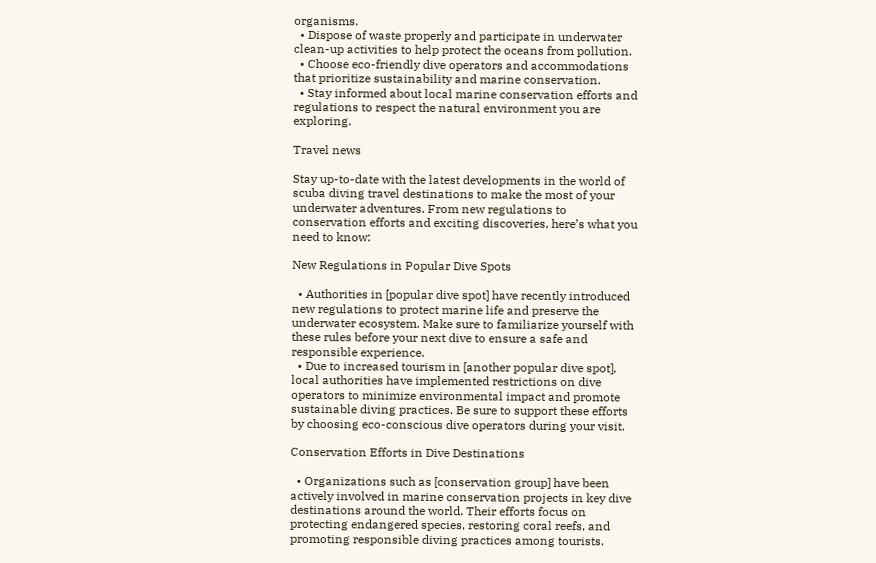organisms.
  • Dispose of waste properly and participate in underwater clean-up activities to help protect the oceans from pollution.
  • Choose eco-friendly dive operators and accommodations that prioritize sustainability and marine conservation.
  • Stay informed about local marine conservation efforts and regulations to respect the natural environment you are exploring.

Travel news

Stay up-to-date with the latest developments in the world of scuba diving travel destinations to make the most of your underwater adventures. From new regulations to conservation efforts and exciting discoveries, here’s what you need to know:

New Regulations in Popular Dive Spots

  • Authorities in [popular dive spot] have recently introduced new regulations to protect marine life and preserve the underwater ecosystem. Make sure to familiarize yourself with these rules before your next dive to ensure a safe and responsible experience.
  • Due to increased tourism in [another popular dive spot], local authorities have implemented restrictions on dive operators to minimize environmental impact and promote sustainable diving practices. Be sure to support these efforts by choosing eco-conscious dive operators during your visit.

Conservation Efforts in Dive Destinations

  • Organizations such as [conservation group] have been actively involved in marine conservation projects in key dive destinations around the world. Their efforts focus on protecting endangered species, restoring coral reefs, and promoting responsible diving practices among tourists.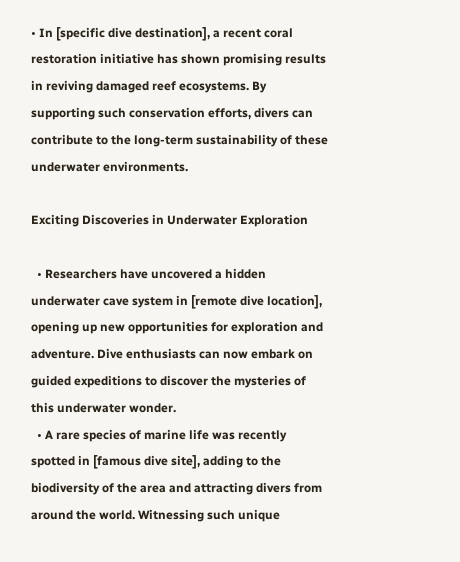• In [specific dive destination], a recent coral restoration initiative has shown promising results in reviving damaged reef ecosystems. By supporting such conservation efforts, divers can contribute to the long-term sustainability of these underwater environments.

Exciting Discoveries in Underwater Exploration

  • Researchers have uncovered a hidden underwater cave system in [remote dive location], opening up new opportunities for exploration and adventure. Dive enthusiasts can now embark on guided expeditions to discover the mysteries of this underwater wonder.
  • A rare species of marine life was recently spotted in [famous dive site], adding to the biodiversity of the area and attracting divers from around the world. Witnessing such unique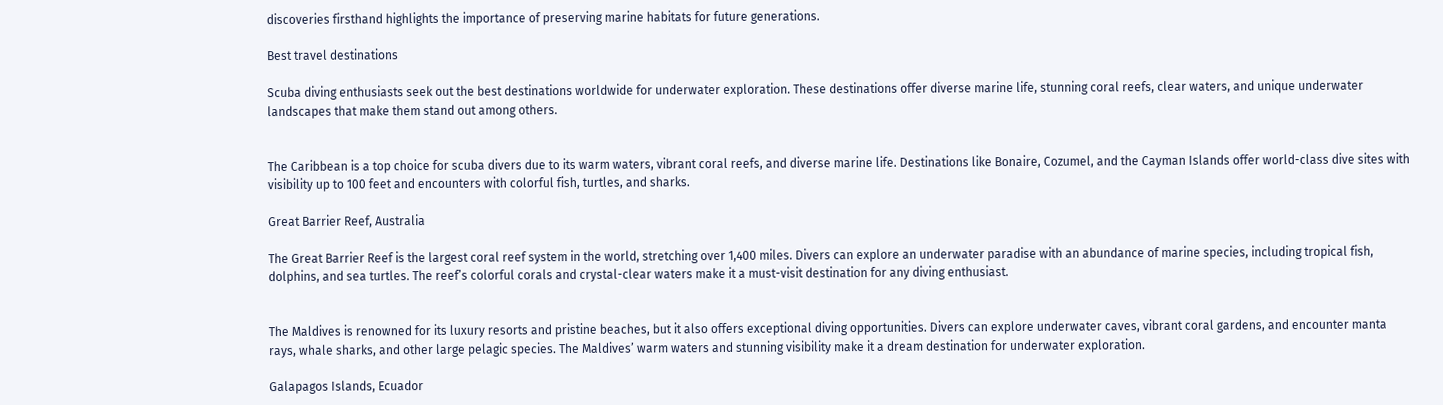discoveries firsthand highlights the importance of preserving marine habitats for future generations.

Best travel destinations

Scuba diving enthusiasts seek out the best destinations worldwide for underwater exploration. These destinations offer diverse marine life, stunning coral reefs, clear waters, and unique underwater landscapes that make them stand out among others.


The Caribbean is a top choice for scuba divers due to its warm waters, vibrant coral reefs, and diverse marine life. Destinations like Bonaire, Cozumel, and the Cayman Islands offer world-class dive sites with visibility up to 100 feet and encounters with colorful fish, turtles, and sharks.

Great Barrier Reef, Australia

The Great Barrier Reef is the largest coral reef system in the world, stretching over 1,400 miles. Divers can explore an underwater paradise with an abundance of marine species, including tropical fish, dolphins, and sea turtles. The reef’s colorful corals and crystal-clear waters make it a must-visit destination for any diving enthusiast.


The Maldives is renowned for its luxury resorts and pristine beaches, but it also offers exceptional diving opportunities. Divers can explore underwater caves, vibrant coral gardens, and encounter manta rays, whale sharks, and other large pelagic species. The Maldives’ warm waters and stunning visibility make it a dream destination for underwater exploration.

Galapagos Islands, Ecuador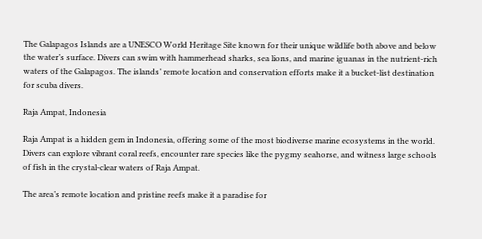The Galapagos Islands are a UNESCO World Heritage Site known for their unique wildlife both above and below the water’s surface. Divers can swim with hammerhead sharks, sea lions, and marine iguanas in the nutrient-rich waters of the Galapagos. The islands’ remote location and conservation efforts make it a bucket-list destination for scuba divers.

Raja Ampat, Indonesia

Raja Ampat is a hidden gem in Indonesia, offering some of the most biodiverse marine ecosystems in the world. Divers can explore vibrant coral reefs, encounter rare species like the pygmy seahorse, and witness large schools of fish in the crystal-clear waters of Raja Ampat.

The area’s remote location and pristine reefs make it a paradise for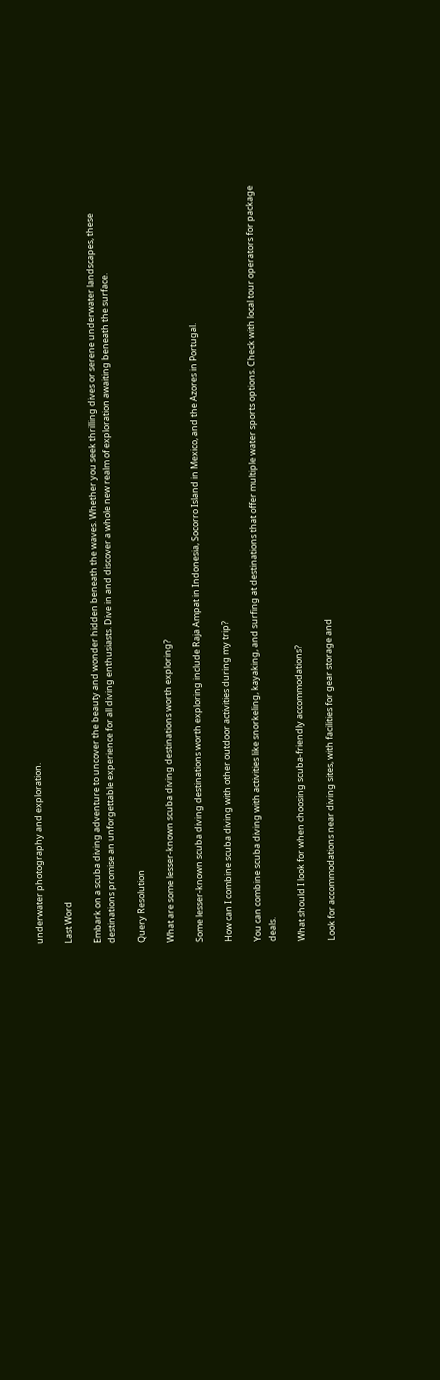underwater photography and exploration.

Last Word

Embark on a scuba diving adventure to uncover the beauty and wonder hidden beneath the waves. Whether you seek thrilling dives or serene underwater landscapes, these destinations promise an unforgettable experience for all diving enthusiasts. Dive in and discover a whole new realm of exploration awaiting beneath the surface.

Query Resolution

What are some lesser-known scuba diving destinations worth exploring?

Some lesser-known scuba diving destinations worth exploring include Raja Ampat in Indonesia, Socorro Island in Mexico, and the Azores in Portugal.

How can I combine scuba diving with other outdoor activities during my trip?

You can combine scuba diving with activities like snorkeling, kayaking, and surfing at destinations that offer multiple water sports options. Check with local tour operators for package deals.

What should I look for when choosing scuba-friendly accommodations?

Look for accommodations near diving sites, with facilities for gear storage and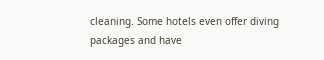cleaning. Some hotels even offer diving packages and have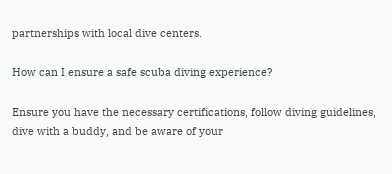partnerships with local dive centers.

How can I ensure a safe scuba diving experience?

Ensure you have the necessary certifications, follow diving guidelines, dive with a buddy, and be aware of your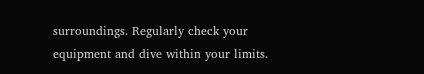surroundings. Regularly check your equipment and dive within your limits.